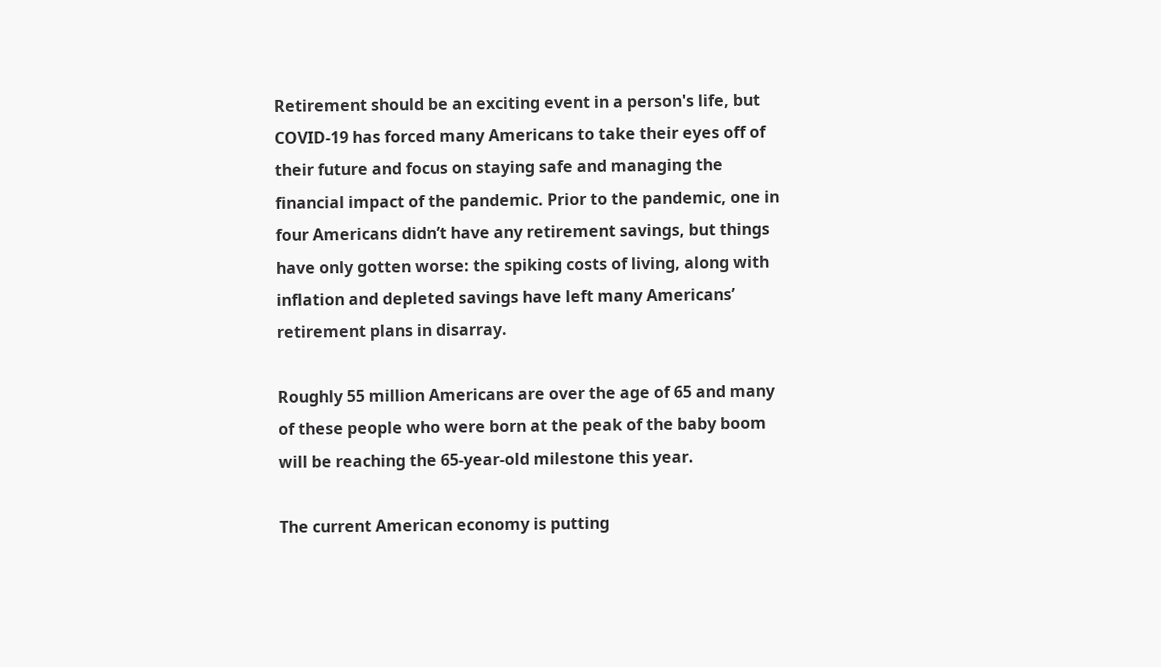Retirement should be an exciting event in a person's life, but COVID-19 has forced many Americans to take their eyes off of their future and focus on staying safe and managing the financial impact of the pandemic. Prior to the pandemic, one in four Americans didn’t have any retirement savings, but things have only gotten worse: the spiking costs of living, along with inflation and depleted savings have left many Americans’ retirement plans in disarray.

Roughly 55 million Americans are over the age of 65 and many of these people who were born at the peak of the baby boom will be reaching the 65-year-old milestone this year.

The current American economy is putting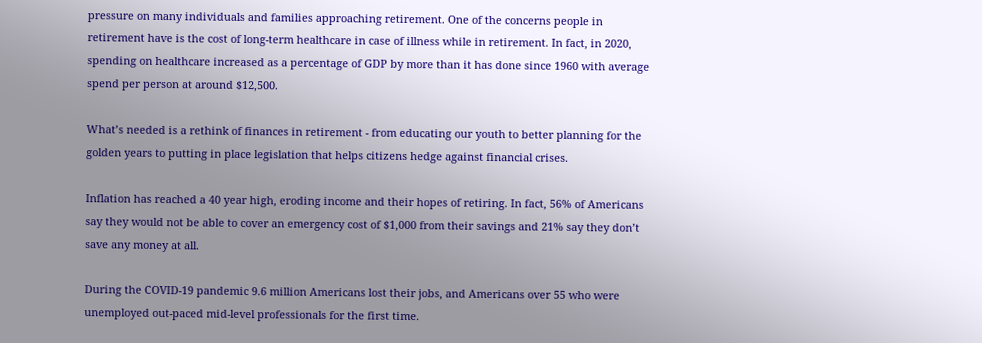pressure on many individuals and families approaching retirement. One of the concerns people in retirement have is the cost of long-term healthcare in case of illness while in retirement. In fact, in 2020, spending on healthcare increased as a percentage of GDP by more than it has done since 1960 with average spend per person at around $12,500.

What’s needed is a rethink of finances in retirement - from educating our youth to better planning for the golden years to putting in place legislation that helps citizens hedge against financial crises.

Inflation has reached a 40 year high, eroding income and their hopes of retiring. In fact, 56% of Americans say they would not be able to cover an emergency cost of $1,000 from their savings and 21% say they don’t save any money at all.

During the COVID-19 pandemic 9.6 million Americans lost their jobs, and Americans over 55 who were unemployed out-paced mid-level professionals for the first time.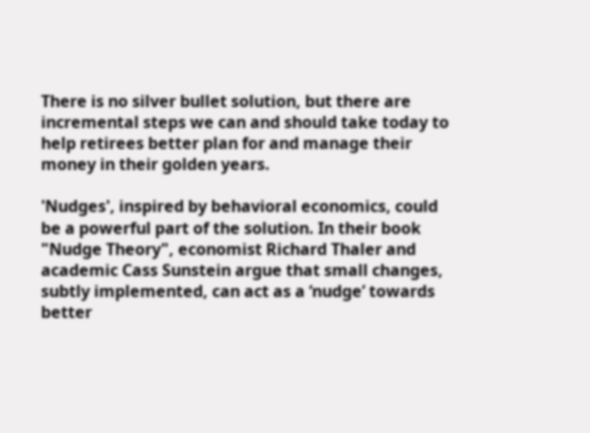There is no silver bullet solution, but there are incremental steps we can and should take today to help retirees better plan for and manage their money in their golden years.

'Nudges', inspired by behavioral economics, could be a powerful part of the solution. In their book "Nudge Theory", economist Richard Thaler and academic Cass Sunstein argue that small changes, subtly implemented, can act as a ‘nudge’ towards better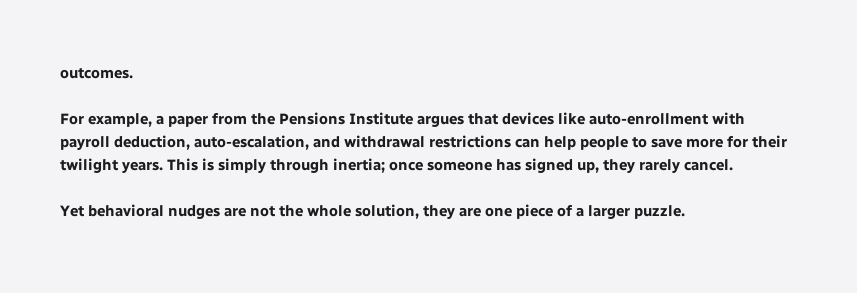outcomes.

For example, a paper from the Pensions Institute argues that devices like auto-enrollment with payroll deduction, auto-escalation, and withdrawal restrictions can help people to save more for their twilight years. This is simply through inertia; once someone has signed up, they rarely cancel.

Yet behavioral nudges are not the whole solution, they are one piece of a larger puzzle.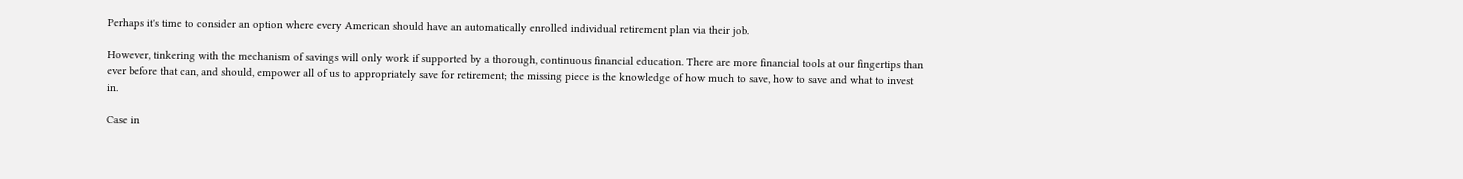Perhaps it's time to consider an option where every American should have an automatically enrolled individual retirement plan via their job.

However, tinkering with the mechanism of savings will only work if supported by a thorough, continuous financial education. There are more financial tools at our fingertips than ever before that can, and should, empower all of us to appropriately save for retirement; the missing piece is the knowledge of how much to save, how to save and what to invest in.

Case in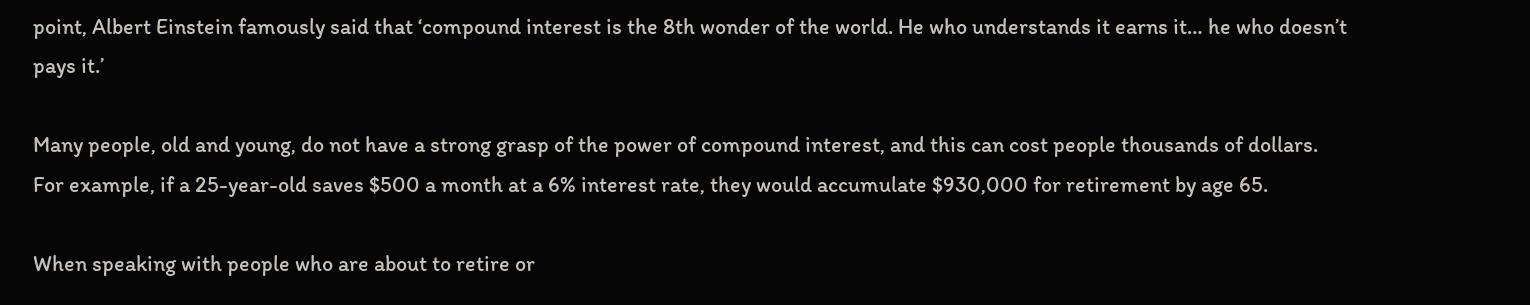point, Albert Einstein famously said that ‘compound interest is the 8th wonder of the world. He who understands it earns it… he who doesn’t pays it.’

Many people, old and young, do not have a strong grasp of the power of compound interest, and this can cost people thousands of dollars. For example, if a 25-year-old saves $500 a month at a 6% interest rate, they would accumulate $930,000 for retirement by age 65.

When speaking with people who are about to retire or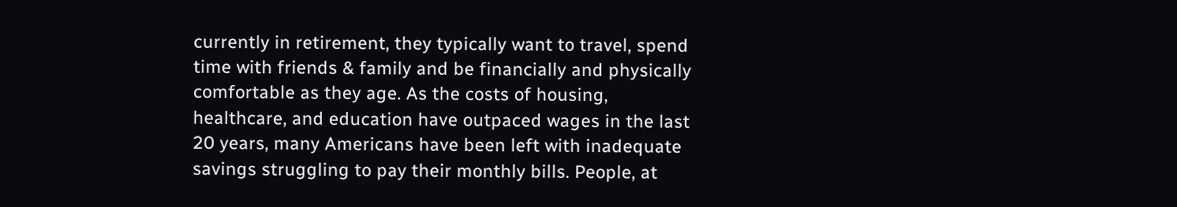currently in retirement, they typically want to travel, spend time with friends & family and be financially and physically comfortable as they age. As the costs of housing, healthcare, and education have outpaced wages in the last 20 years, many Americans have been left with inadequate savings struggling to pay their monthly bills. People, at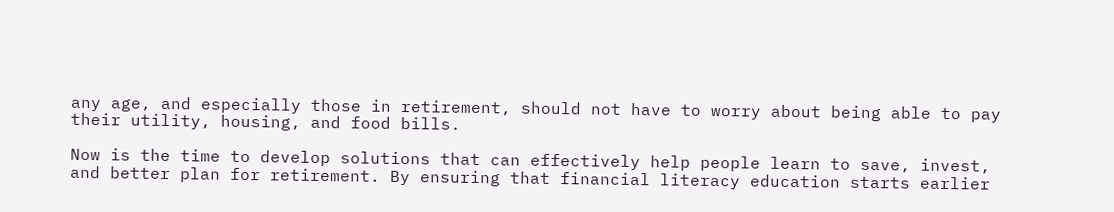any age, and especially those in retirement, should not have to worry about being able to pay their utility, housing, and food bills.

Now is the time to develop solutions that can effectively help people learn to save, invest, and better plan for retirement. By ensuring that financial literacy education starts earlier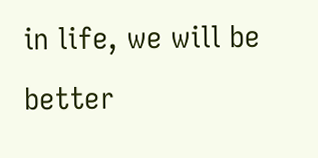in life, we will be better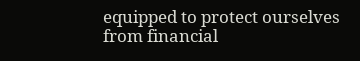equipped to protect ourselves from financial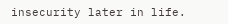insecurity later in life.